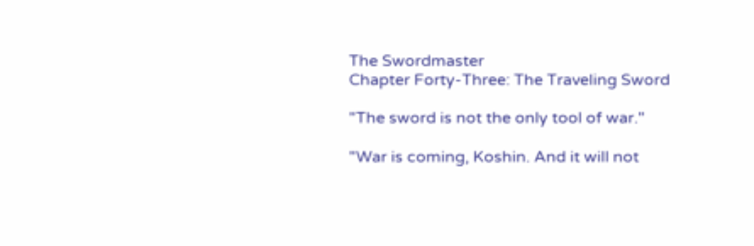The Swordmaster
Chapter Forty-Three: The Traveling Sword

"The sword is not the only tool of war."

"War is coming, Koshin. And it will not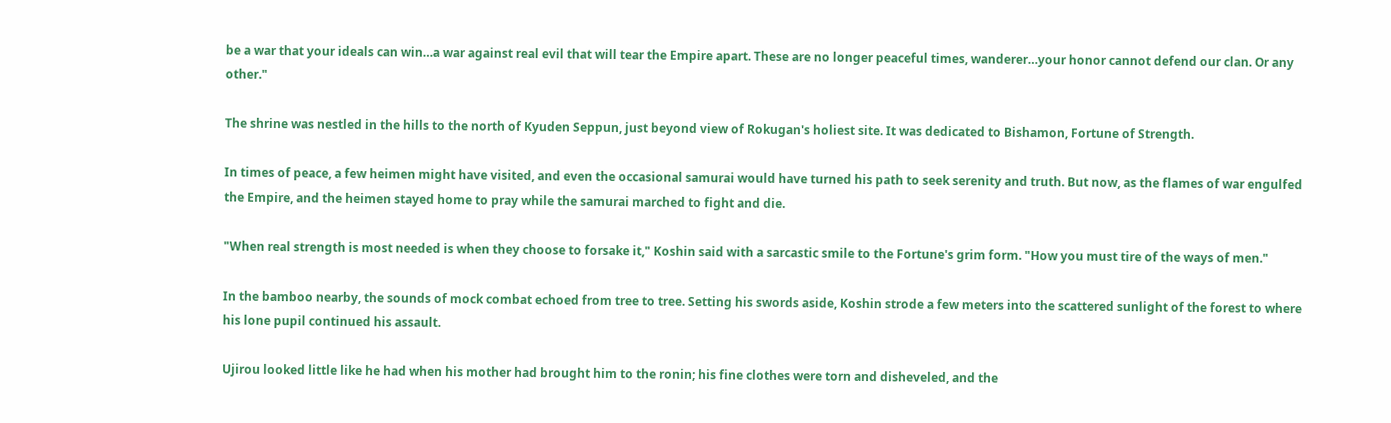be a war that your ideals can win…a war against real evil that will tear the Empire apart. These are no longer peaceful times, wanderer…your honor cannot defend our clan. Or any other."

The shrine was nestled in the hills to the north of Kyuden Seppun, just beyond view of Rokugan's holiest site. It was dedicated to Bishamon, Fortune of Strength.

In times of peace, a few heimen might have visited, and even the occasional samurai would have turned his path to seek serenity and truth. But now, as the flames of war engulfed the Empire, and the heimen stayed home to pray while the samurai marched to fight and die.

"When real strength is most needed is when they choose to forsake it," Koshin said with a sarcastic smile to the Fortune's grim form. "How you must tire of the ways of men."

In the bamboo nearby, the sounds of mock combat echoed from tree to tree. Setting his swords aside, Koshin strode a few meters into the scattered sunlight of the forest to where his lone pupil continued his assault.

Ujirou looked little like he had when his mother had brought him to the ronin; his fine clothes were torn and disheveled, and the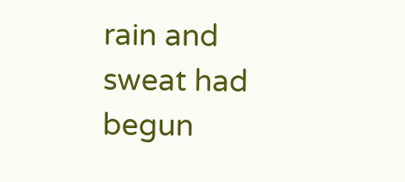rain and sweat had begun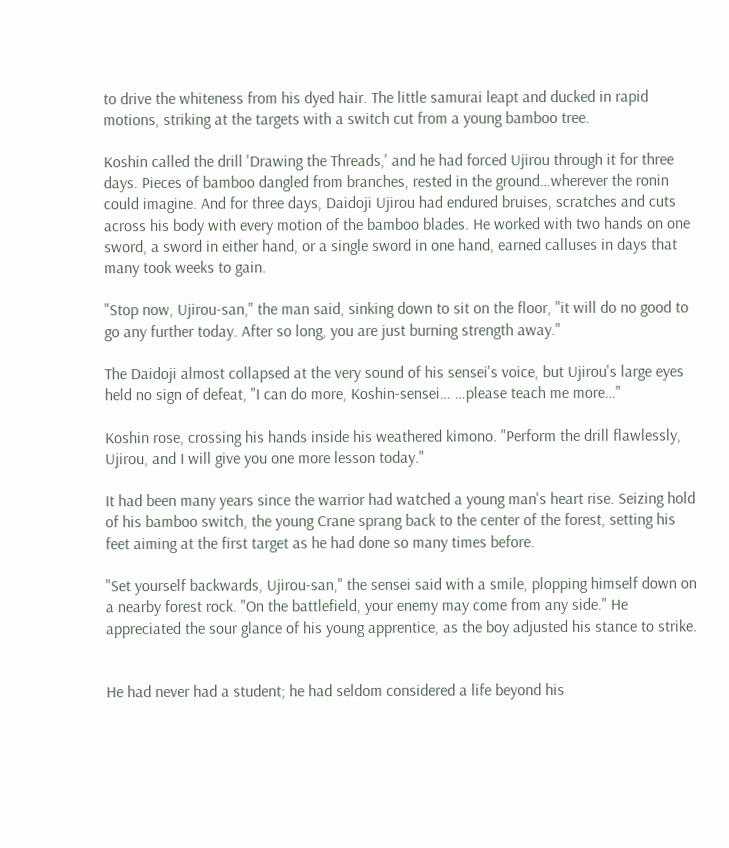to drive the whiteness from his dyed hair. The little samurai leapt and ducked in rapid motions, striking at the targets with a switch cut from a young bamboo tree.

Koshin called the drill 'Drawing the Threads,' and he had forced Ujirou through it for three days. Pieces of bamboo dangled from branches, rested in the ground…wherever the ronin could imagine. And for three days, Daidoji Ujirou had endured bruises, scratches and cuts across his body with every motion of the bamboo blades. He worked with two hands on one sword, a sword in either hand, or a single sword in one hand, earned calluses in days that many took weeks to gain.

"Stop now, Ujirou-san," the man said, sinking down to sit on the floor, "it will do no good to go any further today. After so long, you are just burning strength away."

The Daidoji almost collapsed at the very sound of his sensei's voice, but Ujirou's large eyes held no sign of defeat, "I can do more, Koshin-sensei… …please teach me more…"

Koshin rose, crossing his hands inside his weathered kimono. "Perform the drill flawlessly, Ujirou, and I will give you one more lesson today."

It had been many years since the warrior had watched a young man's heart rise. Seizing hold of his bamboo switch, the young Crane sprang back to the center of the forest, setting his feet aiming at the first target as he had done so many times before.

"Set yourself backwards, Ujirou-san," the sensei said with a smile, plopping himself down on a nearby forest rock. "On the battlefield, your enemy may come from any side." He appreciated the sour glance of his young apprentice, as the boy adjusted his stance to strike.


He had never had a student; he had seldom considered a life beyond his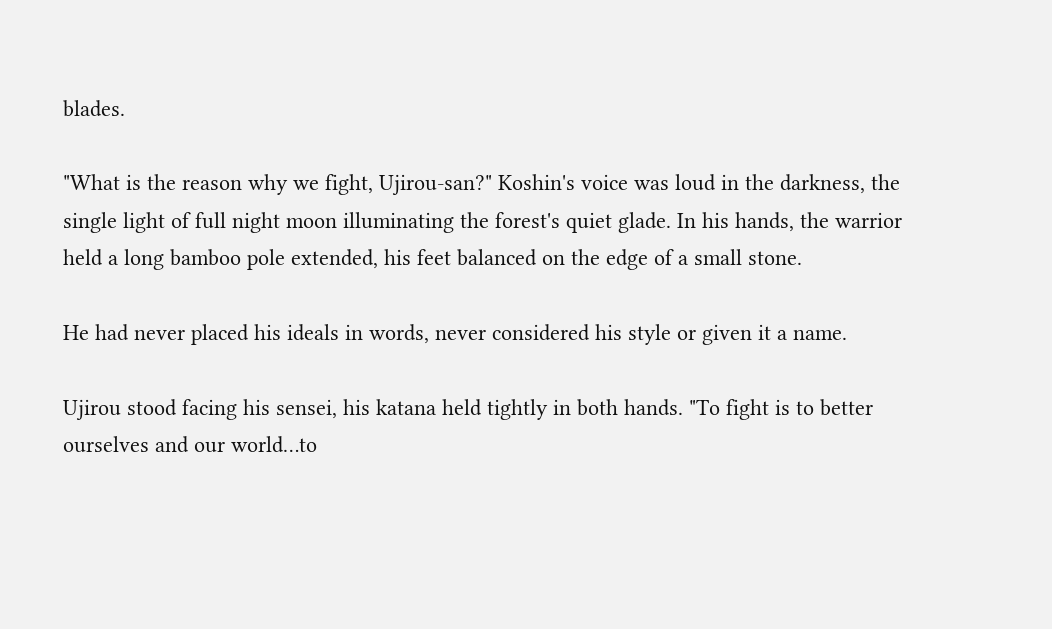blades.

"What is the reason why we fight, Ujirou-san?" Koshin's voice was loud in the darkness, the single light of full night moon illuminating the forest's quiet glade. In his hands, the warrior held a long bamboo pole extended, his feet balanced on the edge of a small stone.

He had never placed his ideals in words, never considered his style or given it a name.

Ujirou stood facing his sensei, his katana held tightly in both hands. "To fight is to better ourselves and our world…to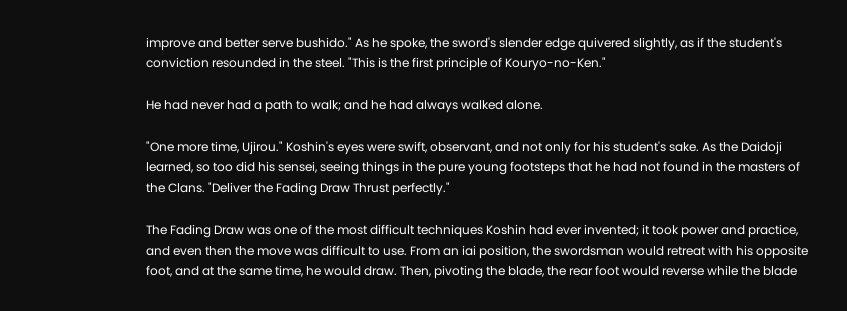improve and better serve bushido." As he spoke, the sword's slender edge quivered slightly, as if the student's conviction resounded in the steel. "This is the first principle of Kouryo-no-Ken."

He had never had a path to walk; and he had always walked alone.

"One more time, Ujirou." Koshin's eyes were swift, observant, and not only for his student's sake. As the Daidoji learned, so too did his sensei, seeing things in the pure young footsteps that he had not found in the masters of the Clans. "Deliver the Fading Draw Thrust perfectly."

The Fading Draw was one of the most difficult techniques Koshin had ever invented; it took power and practice, and even then the move was difficult to use. From an iai position, the swordsman would retreat with his opposite foot, and at the same time, he would draw. Then, pivoting the blade, the rear foot would reverse while the blade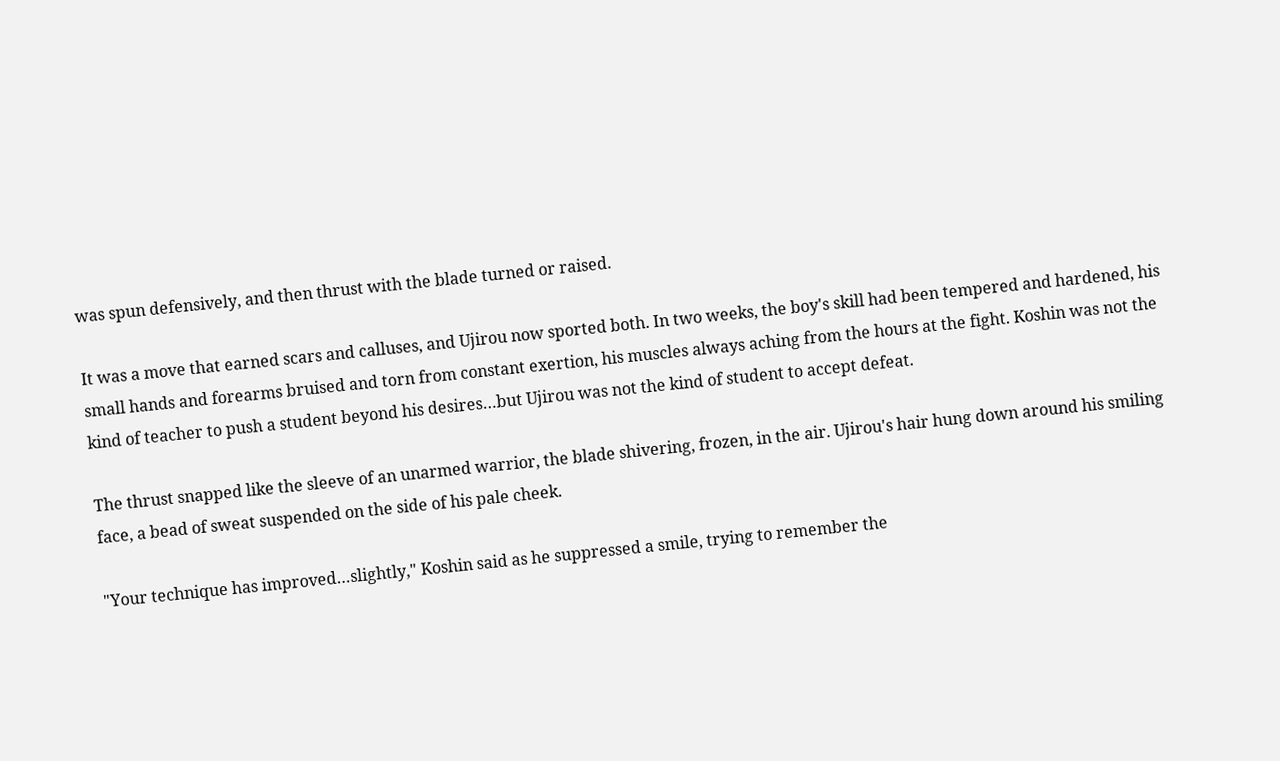was spun defensively, and then thrust with the blade turned or raised.

It was a move that earned scars and calluses, and Ujirou now sported both. In two weeks, the boy's skill had been tempered and hardened, his small hands and forearms bruised and torn from constant exertion, his muscles always aching from the hours at the fight. Koshin was not the kind of teacher to push a student beyond his desires…but Ujirou was not the kind of student to accept defeat.

The thrust snapped like the sleeve of an unarmed warrior, the blade shivering, frozen, in the air. Ujirou's hair hung down around his smiling face, a bead of sweat suspended on the side of his pale cheek.

"Your technique has improved…slightly," Koshin said as he suppressed a smile, trying to remember the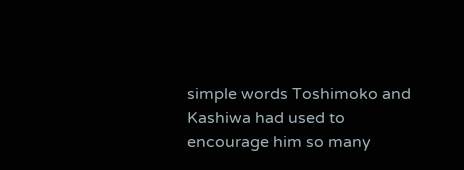simple words Toshimoko and Kashiwa had used to encourage him so many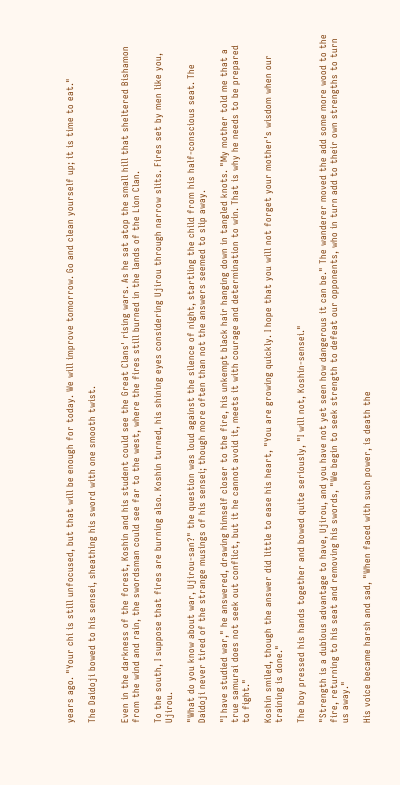years ago. "Your chi is still unfocused, but that will be enough for today. We will improve tomorrow. Go and clean yourself up; it is time to eat."

The Daidoji bowed to his sensei, sheathing his sword with one smooth twist.


Even in the darkness of the forest, Koshin and his student could see the Great Clans' rising wars. As he sat atop the small hill that sheltered Bishamon from the wind and rain, the swordsman could see far to the west, where the fires still burned in the lands of the Lion Clan.

To the south, I suppose that fires are burning also. Koshin turned, his shining eyes considering Ujirou through narrow slits. Fires set by men like you, Ujirou.

"What do you know about war, Ujirou-san?" the question was loud against the silence of night, startling the child from his half-conscious seat. The Daidoji never tired of the strange musings of his sensei; though more often than not the answers seemed to slip away.

"I have studied war," he answered, drawing himself closer to the fire, his unkempt black hair hanging down in tangled knots. "My mother told me that a true samurai does not seek out conflict, but it he cannot avoid it, meets it with courage and determination to win. That is why he needs to be prepared to fight."

Koshin smiled, though the answer did little to ease his heart, "You are growing quickly. I hope that you will not forget your mother's wisdom when our training is done."

The boy pressed his hands together and bowed quite seriously, "I will not, Koshin-sensei."

"Strength is a dubious advantage to have, Ujirou, and you have not yet seen how dangerous it can be." The wanderer moved the add some more wood to the fire, returning to his seat and removing his swords, "We begin to seek strength to defeat our opponents, who in turn add to their own strengths to turn us away."

His voice became harsh and sad, "When faced with such power, is death the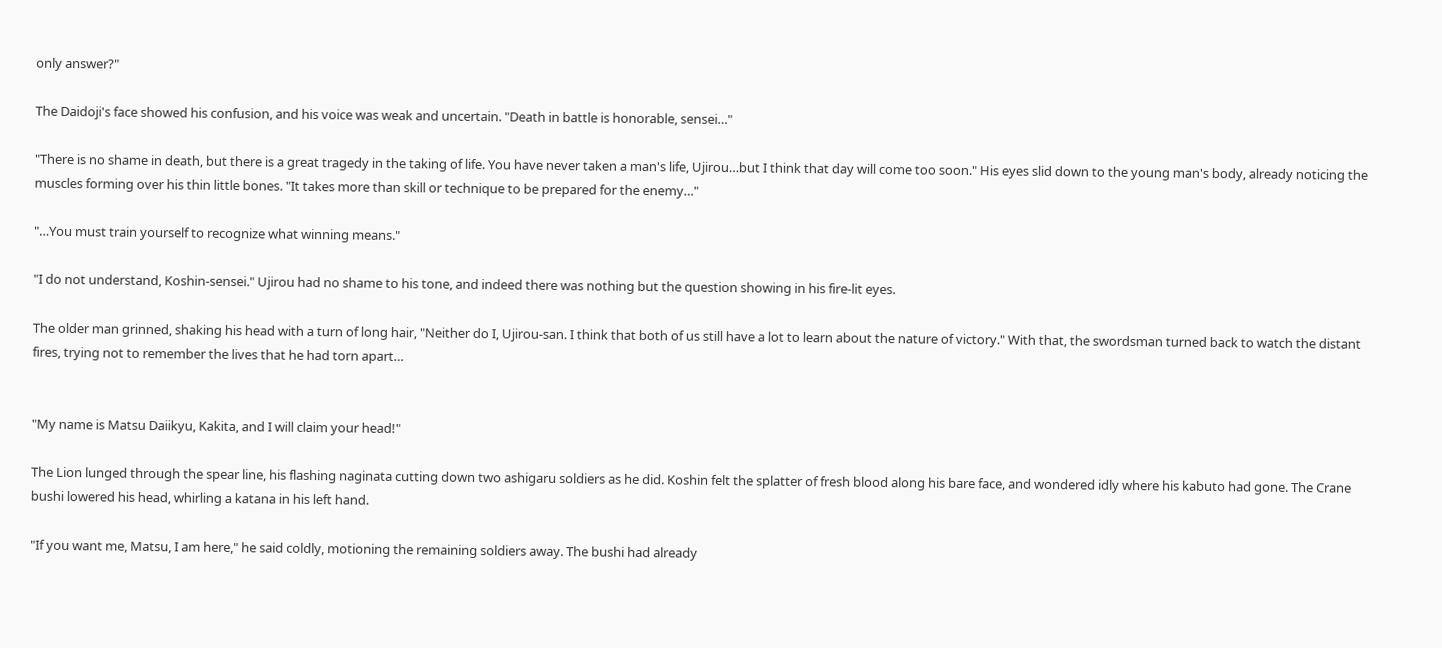only answer?"

The Daidoji's face showed his confusion, and his voice was weak and uncertain. "Death in battle is honorable, sensei…"

"There is no shame in death, but there is a great tragedy in the taking of life. You have never taken a man's life, Ujirou…but I think that day will come too soon." His eyes slid down to the young man's body, already noticing the muscles forming over his thin little bones. "It takes more than skill or technique to be prepared for the enemy…"

"…You must train yourself to recognize what winning means."

"I do not understand, Koshin-sensei." Ujirou had no shame to his tone, and indeed there was nothing but the question showing in his fire-lit eyes.

The older man grinned, shaking his head with a turn of long hair, "Neither do I, Ujirou-san. I think that both of us still have a lot to learn about the nature of victory." With that, the swordsman turned back to watch the distant fires, trying not to remember the lives that he had torn apart…


"My name is Matsu Daiikyu, Kakita, and I will claim your head!"

The Lion lunged through the spear line, his flashing naginata cutting down two ashigaru soldiers as he did. Koshin felt the splatter of fresh blood along his bare face, and wondered idly where his kabuto had gone. The Crane bushi lowered his head, whirling a katana in his left hand.

"If you want me, Matsu, I am here," he said coldly, motioning the remaining soldiers away. The bushi had already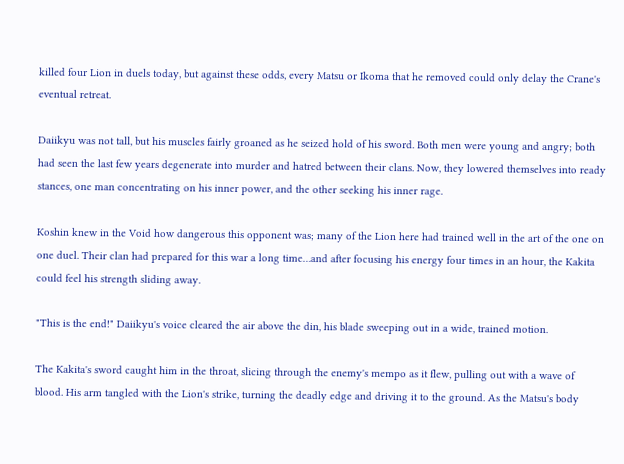killed four Lion in duels today, but against these odds, every Matsu or Ikoma that he removed could only delay the Crane's eventual retreat.

Daiikyu was not tall, but his muscles fairly groaned as he seized hold of his sword. Both men were young and angry; both had seen the last few years degenerate into murder and hatred between their clans. Now, they lowered themselves into ready stances, one man concentrating on his inner power, and the other seeking his inner rage.

Koshin knew in the Void how dangerous this opponent was; many of the Lion here had trained well in the art of the one on one duel. Their clan had prepared for this war a long time…and after focusing his energy four times in an hour, the Kakita could feel his strength sliding away.

"This is the end!" Daiikyu's voice cleared the air above the din, his blade sweeping out in a wide, trained motion.

The Kakita's sword caught him in the throat, slicing through the enemy's mempo as it flew, pulling out with a wave of blood. His arm tangled with the Lion's strike, turning the deadly edge and driving it to the ground. As the Matsu's body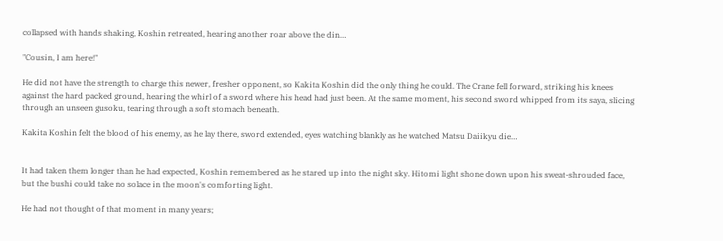collapsed with hands shaking, Koshin retreated, hearing another roar above the din…

"Cousin, I am here!"

He did not have the strength to charge this newer, fresher opponent, so Kakita Koshin did the only thing he could. The Crane fell forward, striking his knees against the hard packed ground, hearing the whirl of a sword where his head had just been. At the same moment, his second sword whipped from its saya, slicing through an unseen gusoku, tearing through a soft stomach beneath.

Kakita Koshin felt the blood of his enemy, as he lay there, sword extended, eyes watching blankly as he watched Matsu Daiikyu die…


It had taken them longer than he had expected, Koshin remembered as he stared up into the night sky. Hitomi light shone down upon his sweat-shrouded face, but the bushi could take no solace in the moon's comforting light.

He had not thought of that moment in many years;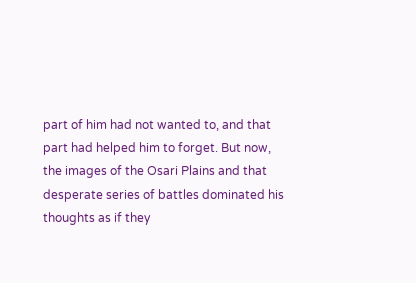part of him had not wanted to, and that part had helped him to forget. But now, the images of the Osari Plains and that desperate series of battles dominated his thoughts as if they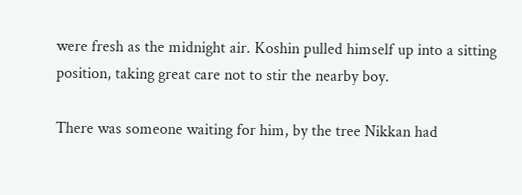were fresh as the midnight air. Koshin pulled himself up into a sitting position, taking great care not to stir the nearby boy.

There was someone waiting for him, by the tree Nikkan had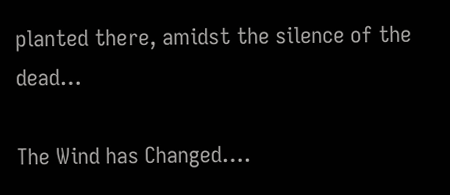planted there, amidst the silence of the dead…

The Wind has Changed….